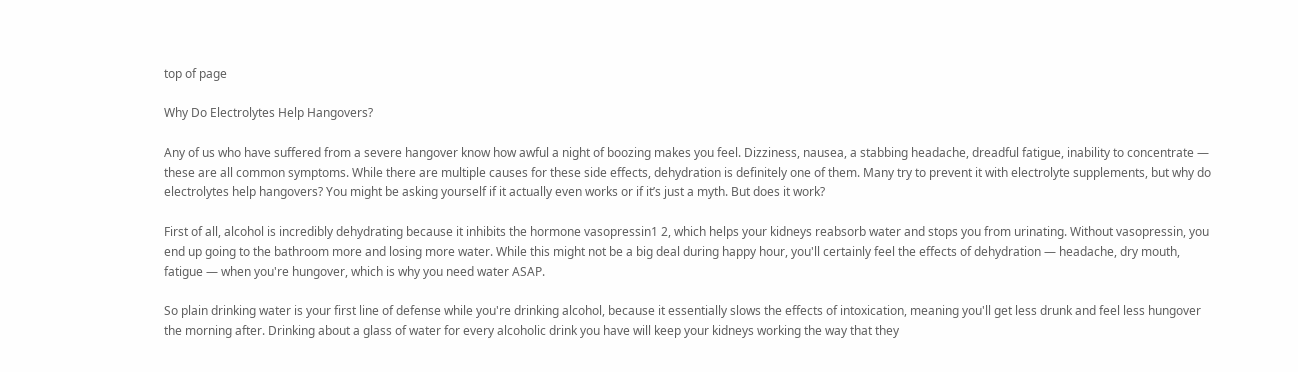top of page

Why Do Electrolytes Help Hangovers?

Any of us who have suffered from a severe hangover know how awful a night of boozing makes you feel. Dizziness, nausea, a stabbing headache, dreadful fatigue, inability to concentrate — these are all common symptoms. While there are multiple causes for these side effects, dehydration is definitely one of them. Many try to prevent it with electrolyte supplements, but why do electrolytes help hangovers? You might be asking yourself if it actually even works or if it’s just a myth. But does it work?

First of all, alcohol is incredibly dehydrating because it inhibits the hormone vasopressin1 2, which helps your kidneys reabsorb water and stops you from urinating. Without vasopressin, you end up going to the bathroom more and losing more water. While this might not be a big deal during happy hour, you'll certainly feel the effects of dehydration — headache, dry mouth, fatigue — when you're hungover, which is why you need water ASAP.

So plain drinking water is your first line of defense while you're drinking alcohol, because it essentially slows the effects of intoxication, meaning you'll get less drunk and feel less hungover the morning after. Drinking about a glass of water for every alcoholic drink you have will keep your kidneys working the way that they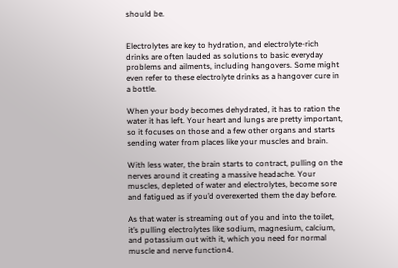should be.


Electrolytes are key to hydration, and electrolyte-rich drinks are often lauded as solutions to basic everyday problems and ailments, including hangovers. Some might even refer to these electrolyte drinks as a hangover cure in a bottle.

When your body becomes dehydrated, it has to ration the water it has left. Your heart and lungs are pretty important, so it focuses on those and a few other organs and starts sending water from places like your muscles and brain.

With less water, the brain starts to contract, pulling on the nerves around it creating a massive headache. Your muscles, depleted of water and electrolytes, become sore and fatigued as if you’d overexerted them the day before.

As that water is streaming out of you and into the toilet, it’s pulling electrolytes like sodium, magnesium, calcium, and potassium out with it, which you need for normal muscle and nerve function4.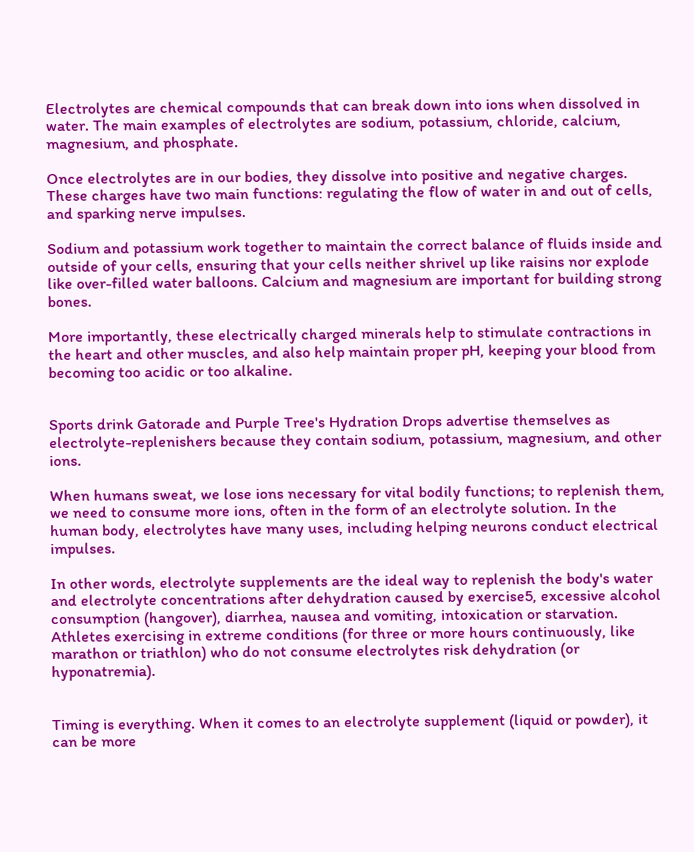Electrolytes are chemical compounds that can break down into ions when dissolved in water. The main examples of electrolytes are sodium, potassium, chloride, calcium, magnesium, and phosphate.

Once electrolytes are in our bodies, they dissolve into positive and negative charges. These charges have two main functions: regulating the flow of water in and out of cells, and sparking nerve impulses.

Sodium and potassium work together to maintain the correct balance of fluids inside and outside of your cells, ensuring that your cells neither shrivel up like raisins nor explode like over-filled water balloons. Calcium and magnesium are important for building strong bones.

More importantly, these electrically charged minerals help to stimulate contractions in the heart and other muscles, and also help maintain proper pH, keeping your blood from becoming too acidic or too alkaline.


Sports drink Gatorade and Purple Tree's Hydration Drops advertise themselves as electrolyte-replenishers because they contain sodium, potassium, magnesium, and other ions.

When humans sweat, we lose ions necessary for vital bodily functions; to replenish them, we need to consume more ions, often in the form of an electrolyte solution. In the human body, electrolytes have many uses, including helping neurons conduct electrical impulses.

In other words, electrolyte supplements are the ideal way to replenish the body's water and electrolyte concentrations after dehydration caused by exercise5, excessive alcohol consumption (hangover), diarrhea, nausea and vomiting, intoxication or starvation. Athletes exercising in extreme conditions (for three or more hours continuously, like marathon or triathlon) who do not consume electrolytes risk dehydration (or hyponatremia).


Timing is everything. When it comes to an electrolyte supplement (liquid or powder), it can be more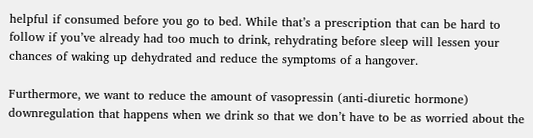helpful if consumed before you go to bed. While that’s a prescription that can be hard to follow if you’ve already had too much to drink, rehydrating before sleep will lessen your chances of waking up dehydrated and reduce the symptoms of a hangover.

Furthermore, we want to reduce the amount of vasopressin (anti-diuretic hormone) downregulation that happens when we drink so that we don’t have to be as worried about the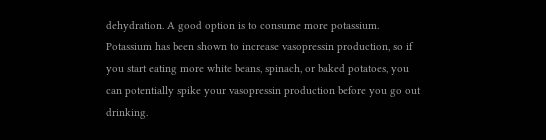dehydration. A good option is to consume more potassium. Potassium has been shown to increase vasopressin production, so if you start eating more white beans, spinach, or baked potatoes, you can potentially spike your vasopressin production before you go out drinking.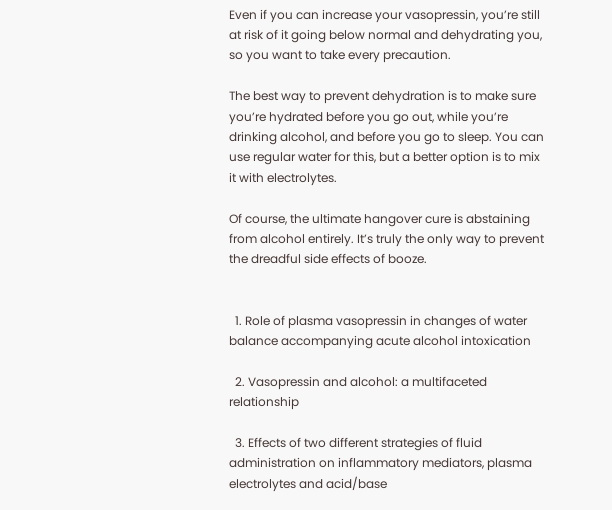Even if you can increase your vasopressin, you’re still at risk of it going below normal and dehydrating you, so you want to take every precaution.

The best way to prevent dehydration is to make sure you’re hydrated before you go out, while you’re drinking alcohol, and before you go to sleep. You can use regular water for this, but a better option is to mix it with electrolytes.

Of course, the ultimate hangover cure is abstaining from alcohol entirely. It’s truly the only way to prevent the dreadful side effects of booze.


  1. Role of plasma vasopressin in changes of water balance accompanying acute alcohol intoxication

  2. Vasopressin and alcohol: a multifaceted relationship

  3. Effects of two different strategies of fluid administration on inflammatory mediators, plasma electrolytes and acid/base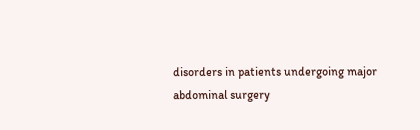disorders in patients undergoing major abdominal surgery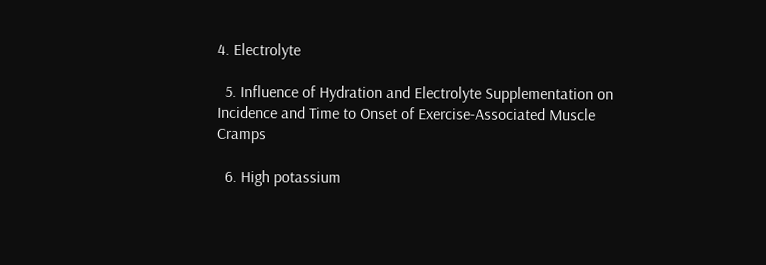4. Electrolyte

  5. Influence of Hydration and Electrolyte Supplementation on Incidence and Time to Onset of Exercise-Associated Muscle Cramps

  6. High potassium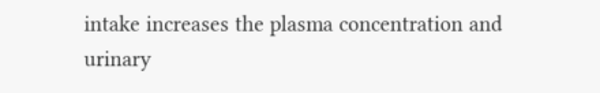intake increases the plasma concentration and urinary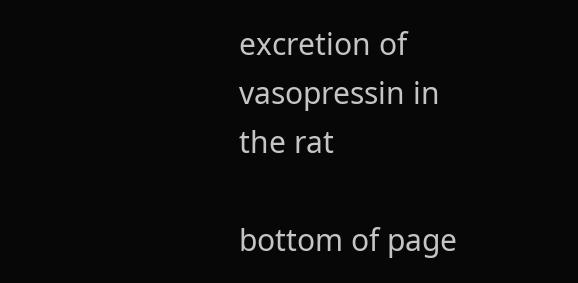excretion of vasopressin in the rat

bottom of page